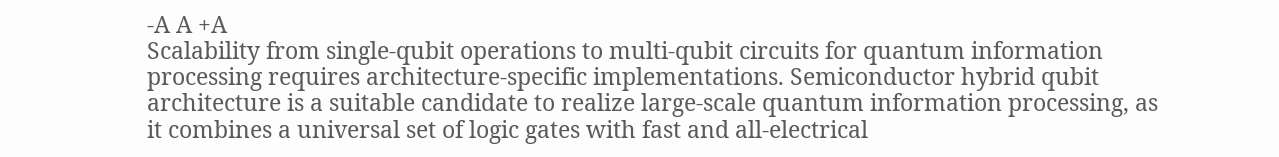-A A +A
Scalability from single-qubit operations to multi-qubit circuits for quantum information processing requires architecture-specific implementations. Semiconductor hybrid qubit architecture is a suitable candidate to realize large-scale quantum information processing, as it combines a universal set of logic gates with fast and all-electrical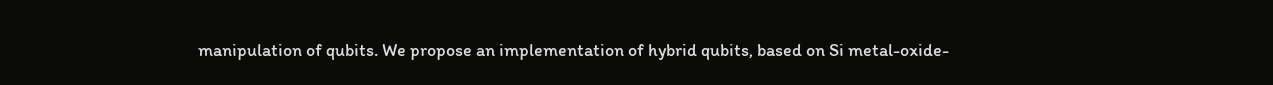manipulation of qubits. We propose an implementation of hybrid qubits, based on Si metal-oxide-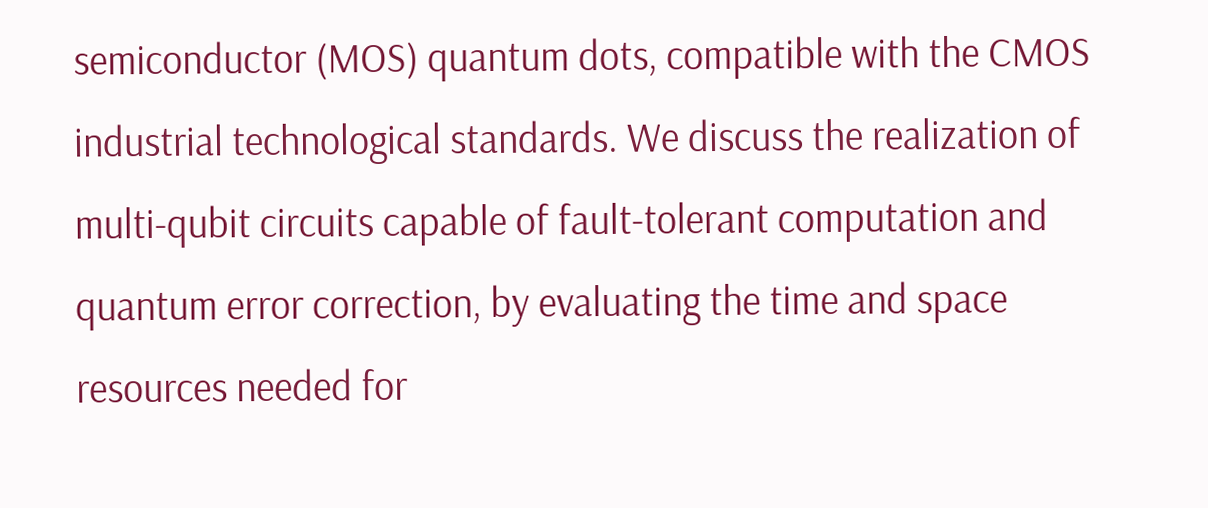semiconductor (MOS) quantum dots, compatible with the CMOS industrial technological standards. We discuss the realization of multi-qubit circuits capable of fault-tolerant computation and quantum error correction, by evaluating the time and space resources needed for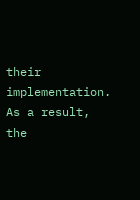their implementation. As a result, the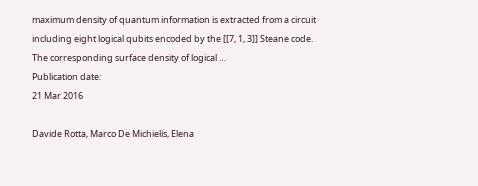maximum density of quantum information is extracted from a circuit including eight logical qubits encoded by the [[7, 1, 3]] Steane code. The corresponding surface density of logical …
Publication date:
21 Mar 2016

Davide Rotta, Marco De Michielis, Elena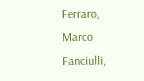Ferraro, Marco Fanciulli,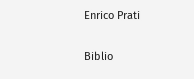Enrico Prati

Biblio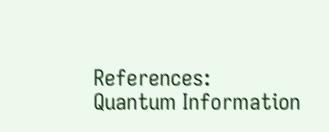References:
Quantum Information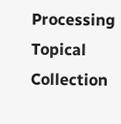Processing Topical Collection